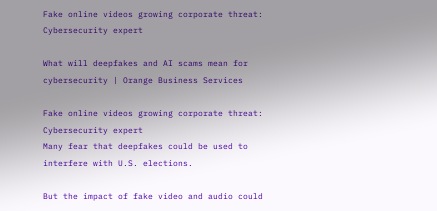Fake online videos growing corporate threat: Cybersecurity expert

What will deepfakes and AI scams mean for cybersecurity | Orange Business Services

Fake online videos growing corporate threat: Cybersecurity expert
Many fear that deepfakes could be used to interfere with U.S. elections.

But the impact of fake video and audio could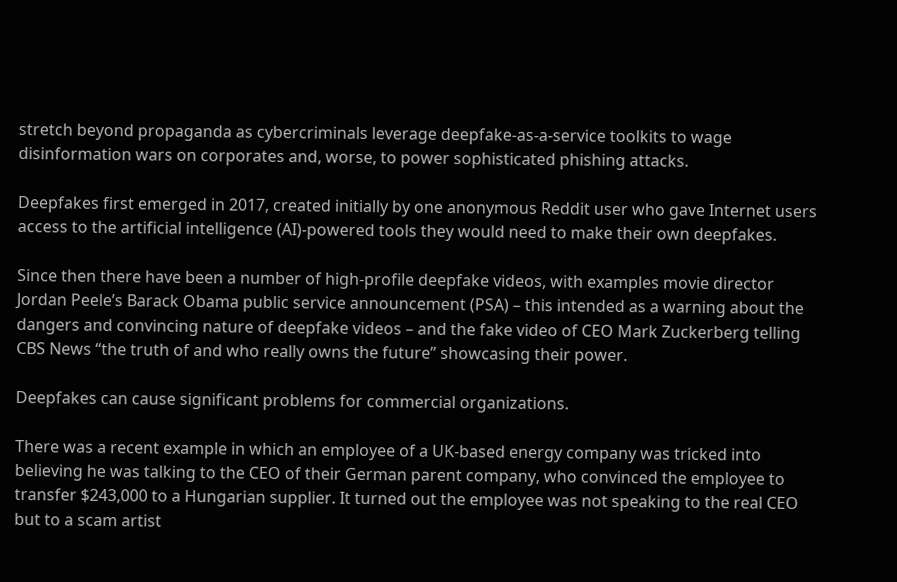stretch beyond propaganda as cybercriminals leverage deepfake-as-a-service toolkits to wage disinformation wars on corporates and, worse, to power sophisticated phishing attacks.

Deepfakes first emerged in 2017, created initially by one anonymous Reddit user who gave Internet users access to the artificial intelligence (AI)-powered tools they would need to make their own deepfakes.

Since then there have been a number of high-profile deepfake videos, with examples movie director Jordan Peele’s Barack Obama public service announcement (PSA) – this intended as a warning about the dangers and convincing nature of deepfake videos – and the fake video of CEO Mark Zuckerberg telling CBS News “the truth of and who really owns the future” showcasing their power.

Deepfakes can cause significant problems for commercial organizations.

There was a recent example in which an employee of a UK-based energy company was tricked into believing he was talking to the CEO of their German parent company, who convinced the employee to transfer $243,000 to a Hungarian supplier. It turned out the employee was not speaking to the real CEO but to a scam artist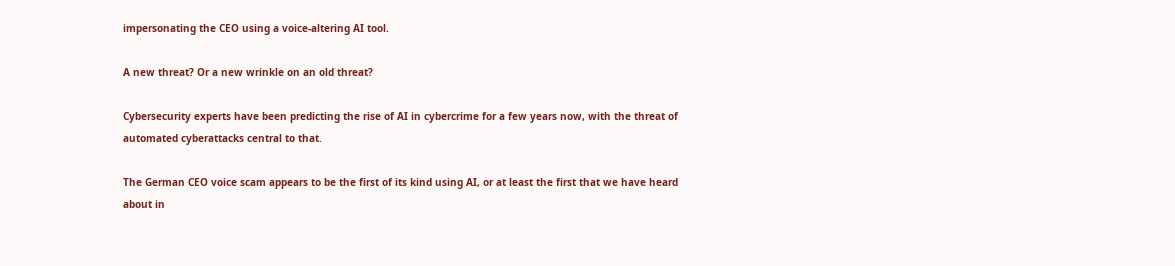impersonating the CEO using a voice-altering AI tool.

A new threat? Or a new wrinkle on an old threat?

Cybersecurity experts have been predicting the rise of AI in cybercrime for a few years now, with the threat of automated cyberattacks central to that.

The German CEO voice scam appears to be the first of its kind using AI, or at least the first that we have heard about in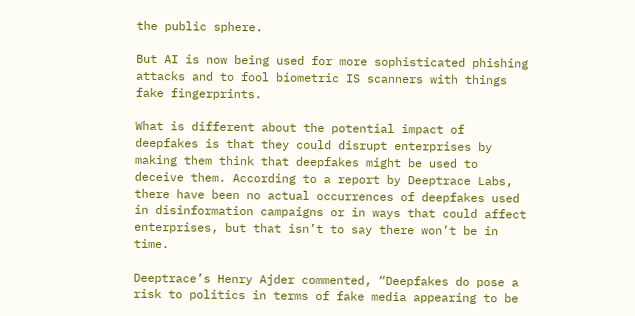the public sphere.

But AI is now being used for more sophisticated phishing attacks and to fool biometric IS scanners with things fake fingerprints.

What is different about the potential impact of deepfakes is that they could disrupt enterprises by making them think that deepfakes might be used to deceive them. According to a report by Deeptrace Labs, there have been no actual occurrences of deepfakes used in disinformation campaigns or in ways that could affect enterprises, but that isn’t to say there won’t be in time.

Deeptrace’s Henry Ajder commented, “Deepfakes do pose a risk to politics in terms of fake media appearing to be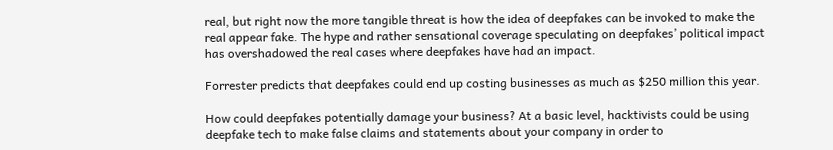real, but right now the more tangible threat is how the idea of deepfakes can be invoked to make the real appear fake. The hype and rather sensational coverage speculating on deepfakes’ political impact has overshadowed the real cases where deepfakes have had an impact.

Forrester predicts that deepfakes could end up costing businesses as much as $250 million this year.

How could deepfakes potentially damage your business? At a basic level, hacktivists could be using deepfake tech to make false claims and statements about your company in order to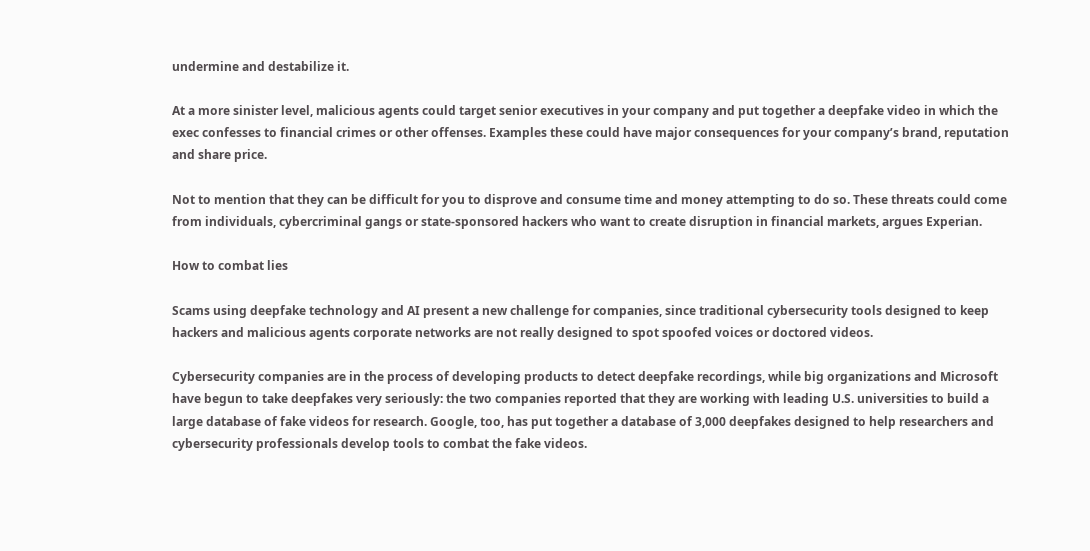undermine and destabilize it.

At a more sinister level, malicious agents could target senior executives in your company and put together a deepfake video in which the exec confesses to financial crimes or other offenses. Examples these could have major consequences for your company’s brand, reputation and share price.

Not to mention that they can be difficult for you to disprove and consume time and money attempting to do so. These threats could come from individuals, cybercriminal gangs or state-sponsored hackers who want to create disruption in financial markets, argues Experian.

How to combat lies

Scams using deepfake technology and AI present a new challenge for companies, since traditional cybersecurity tools designed to keep hackers and malicious agents corporate networks are not really designed to spot spoofed voices or doctored videos.

Cybersecurity companies are in the process of developing products to detect deepfake recordings, while big organizations and Microsoft have begun to take deepfakes very seriously: the two companies reported that they are working with leading U.S. universities to build a large database of fake videos for research. Google, too, has put together a database of 3,000 deepfakes designed to help researchers and cybersecurity professionals develop tools to combat the fake videos.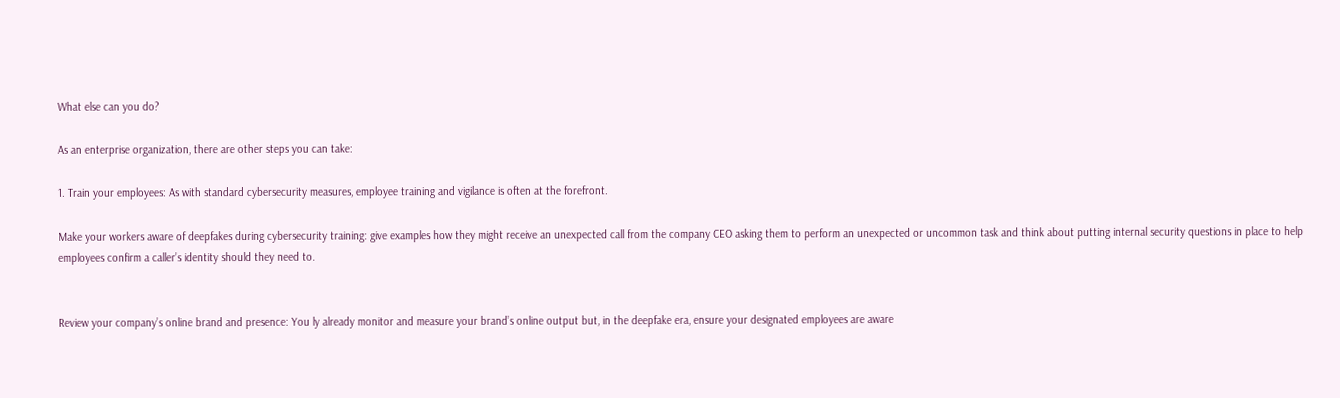What else can you do?

As an enterprise organization, there are other steps you can take:

1. Train your employees: As with standard cybersecurity measures, employee training and vigilance is often at the forefront.

Make your workers aware of deepfakes during cybersecurity training: give examples how they might receive an unexpected call from the company CEO asking them to perform an unexpected or uncommon task and think about putting internal security questions in place to help employees confirm a caller’s identity should they need to.


Review your company’s online brand and presence: You ly already monitor and measure your brand’s online output but, in the deepfake era, ensure your designated employees are aware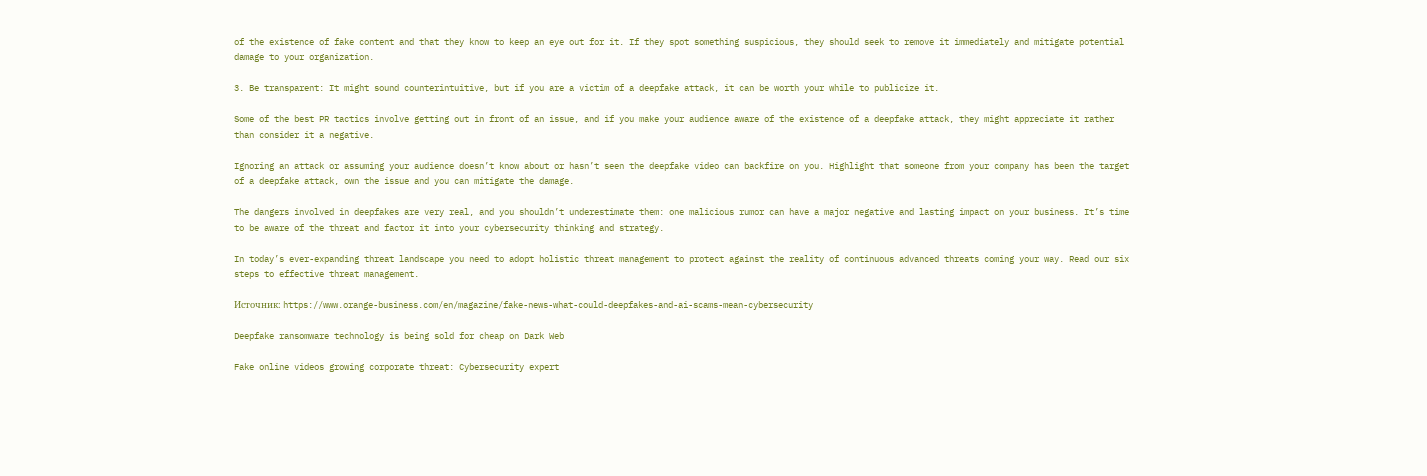of the existence of fake content and that they know to keep an eye out for it. If they spot something suspicious, they should seek to remove it immediately and mitigate potential damage to your organization.

3. Be transparent: It might sound counterintuitive, but if you are a victim of a deepfake attack, it can be worth your while to publicize it.

Some of the best PR tactics involve getting out in front of an issue, and if you make your audience aware of the existence of a deepfake attack, they might appreciate it rather than consider it a negative.

Ignoring an attack or assuming your audience doesn’t know about or hasn’t seen the deepfake video can backfire on you. Highlight that someone from your company has been the target of a deepfake attack, own the issue and you can mitigate the damage.

The dangers involved in deepfakes are very real, and you shouldn’t underestimate them: one malicious rumor can have a major negative and lasting impact on your business. It’s time to be aware of the threat and factor it into your cybersecurity thinking and strategy.

In today’s ever-expanding threat landscape you need to adopt holistic threat management to protect against the reality of continuous advanced threats coming your way. Read our six steps to effective threat management.

Источник: https://www.orange-business.com/en/magazine/fake-news-what-could-deepfakes-and-ai-scams-mean-cybersecurity

Deepfake ransomware technology is being sold for cheap on Dark Web

Fake online videos growing corporate threat: Cybersecurity expert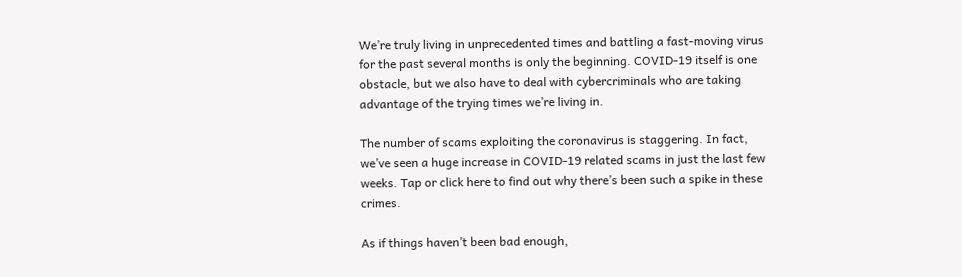We’re truly living in unprecedented times and battling a fast-moving virus for the past several months is only the beginning. COVID-19 itself is one obstacle, but we also have to deal with cybercriminals who are taking advantage of the trying times we’re living in.

The number of scams exploiting the coronavirus is staggering. In fact, we’ve seen a huge increase in COVID-19 related scams in just the last few weeks. Tap or click here to find out why there’s been such a spike in these crimes.

As if things haven’t been bad enough,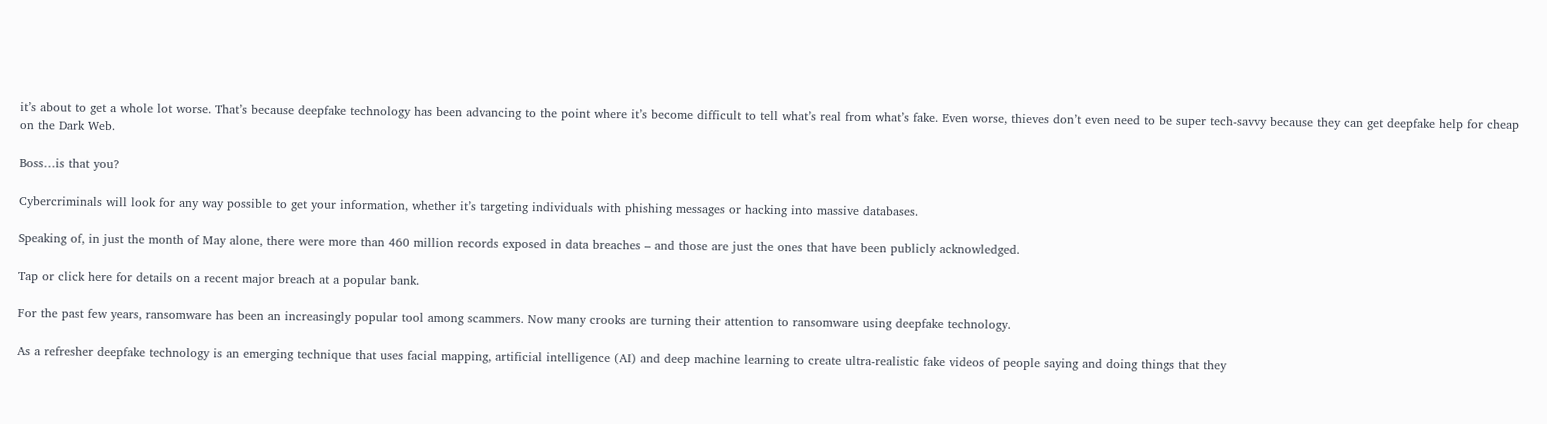it’s about to get a whole lot worse. That’s because deepfake technology has been advancing to the point where it’s become difficult to tell what’s real from what’s fake. Even worse, thieves don’t even need to be super tech-savvy because they can get deepfake help for cheap on the Dark Web.

Boss…is that you?

Cybercriminals will look for any way possible to get your information, whether it’s targeting individuals with phishing messages or hacking into massive databases.

Speaking of, in just the month of May alone, there were more than 460 million records exposed in data breaches – and those are just the ones that have been publicly acknowledged.

Tap or click here for details on a recent major breach at a popular bank.

For the past few years, ransomware has been an increasingly popular tool among scammers. Now many crooks are turning their attention to ransomware using deepfake technology.

As a refresher deepfake technology is an emerging technique that uses facial mapping, artificial intelligence (AI) and deep machine learning to create ultra-realistic fake videos of people saying and doing things that they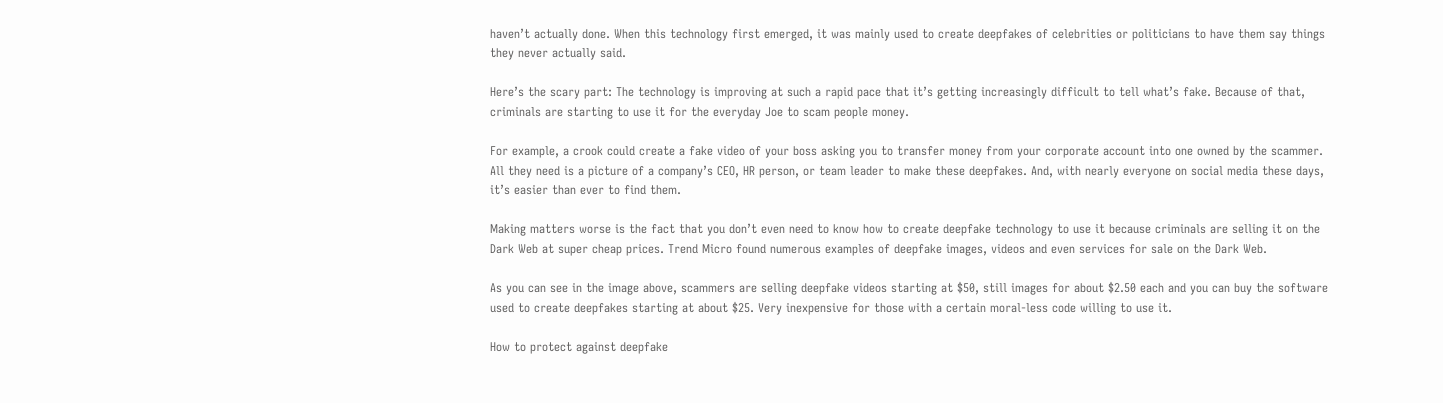haven’t actually done. When this technology first emerged, it was mainly used to create deepfakes of celebrities or politicians to have them say things they never actually said.

Here’s the scary part: The technology is improving at such a rapid pace that it’s getting increasingly difficult to tell what’s fake. Because of that, criminals are starting to use it for the everyday Joe to scam people money.

For example, a crook could create a fake video of your boss asking you to transfer money from your corporate account into one owned by the scammer. All they need is a picture of a company’s CEO, HR person, or team leader to make these deepfakes. And, with nearly everyone on social media these days, it’s easier than ever to find them.

Making matters worse is the fact that you don’t even need to know how to create deepfake technology to use it because criminals are selling it on the Dark Web at super cheap prices. Trend Micro found numerous examples of deepfake images, videos and even services for sale on the Dark Web.

As you can see in the image above, scammers are selling deepfake videos starting at $50, still images for about $2.50 each and you can buy the software used to create deepfakes starting at about $25. Very inexpensive for those with a certain moral-less code willing to use it.

How to protect against deepfake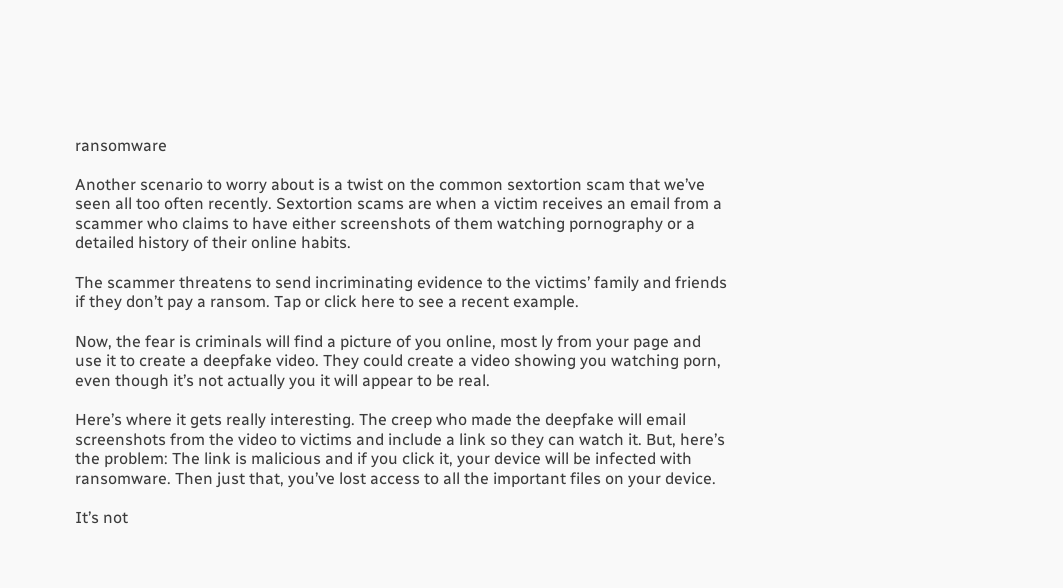ransomware

Another scenario to worry about is a twist on the common sextortion scam that we’ve seen all too often recently. Sextortion scams are when a victim receives an email from a scammer who claims to have either screenshots of them watching pornography or a detailed history of their online habits.

The scammer threatens to send incriminating evidence to the victims’ family and friends if they don’t pay a ransom. Tap or click here to see a recent example.

Now, the fear is criminals will find a picture of you online, most ly from your page and use it to create a deepfake video. They could create a video showing you watching porn, even though it’s not actually you it will appear to be real.

Here’s where it gets really interesting. The creep who made the deepfake will email screenshots from the video to victims and include a link so they can watch it. But, here’s the problem: The link is malicious and if you click it, your device will be infected with ransomware. Then just that, you’ve lost access to all the important files on your device.

It’s not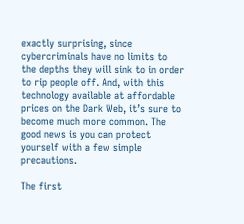exactly surprising, since cybercriminals have no limits to the depths they will sink to in order to rip people off. And, with this technology available at affordable prices on the Dark Web, it’s sure to become much more common. The good news is you can protect yourself with a few simple precautions.

The first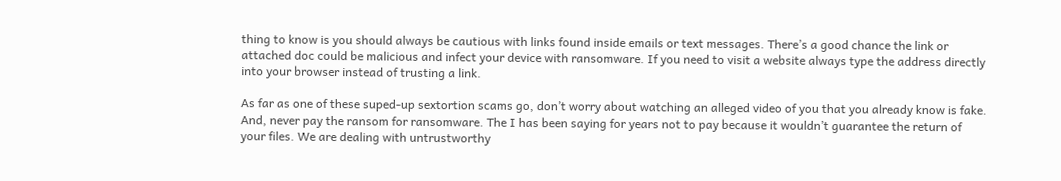thing to know is you should always be cautious with links found inside emails or text messages. There’s a good chance the link or attached doc could be malicious and infect your device with ransomware. If you need to visit a website always type the address directly into your browser instead of trusting a link.

As far as one of these suped-up sextortion scams go, don’t worry about watching an alleged video of you that you already know is fake. And, never pay the ransom for ransomware. The I has been saying for years not to pay because it wouldn’t guarantee the return of your files. We are dealing with untrustworthy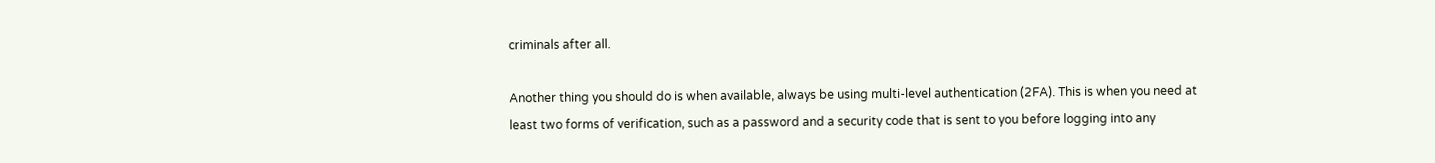criminals after all.

Another thing you should do is when available, always be using multi-level authentication (2FA). This is when you need at least two forms of verification, such as a password and a security code that is sent to you before logging into any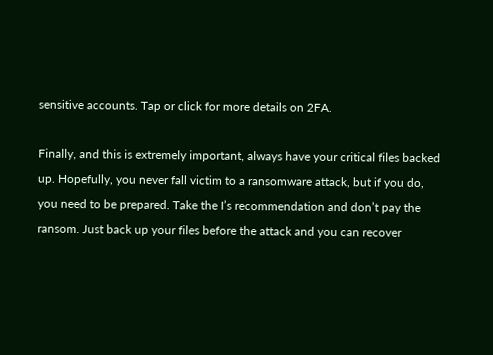sensitive accounts. Tap or click for more details on 2FA.

Finally, and this is extremely important, always have your critical files backed up. Hopefully, you never fall victim to a ransomware attack, but if you do, you need to be prepared. Take the I’s recommendation and don’t pay the ransom. Just back up your files before the attack and you can recover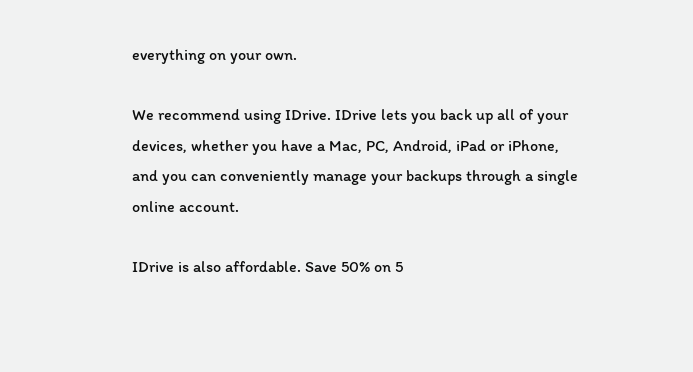everything on your own.

We recommend using IDrive. IDrive lets you back up all of your devices, whether you have a Mac, PC, Android, iPad or iPhone, and you can conveniently manage your backups through a single online account.

IDrive is also affordable. Save 50% on 5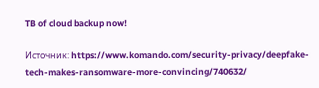TB of cloud backup now!

Источник: https://www.komando.com/security-privacy/deepfake-tech-makes-ransomware-more-convincing/740632/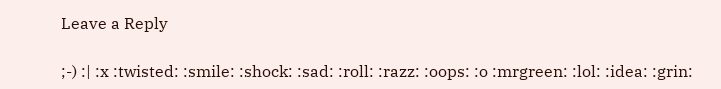Leave a Reply

;-) :| :x :twisted: :smile: :shock: :sad: :roll: :razz: :oops: :o :mrgreen: :lol: :idea: :grin: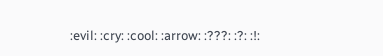:evil: :cry: :cool: :arrow: :???: :?: :!: